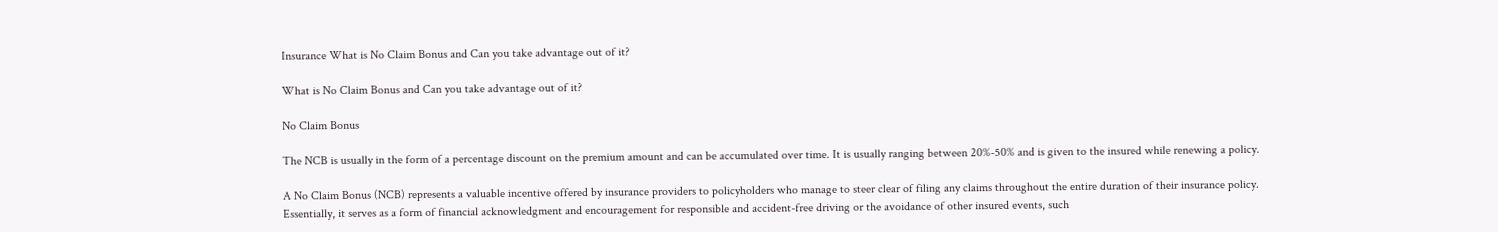Insurance What is No Claim Bonus and Can you take advantage out of it?

What is No Claim Bonus and Can you take advantage out of it?

No Claim Bonus

The NCB is usually in the form of a percentage discount on the premium amount and can be accumulated over time. It is usually ranging between 20%-50% and is given to the insured while renewing a policy.

A No Claim Bonus (NCB) represents a valuable incentive offered by insurance providers to policyholders who manage to steer clear of filing any claims throughout the entire duration of their insurance policy. Essentially, it serves as a form of financial acknowledgment and encouragement for responsible and accident-free driving or the avoidance of other insured events, such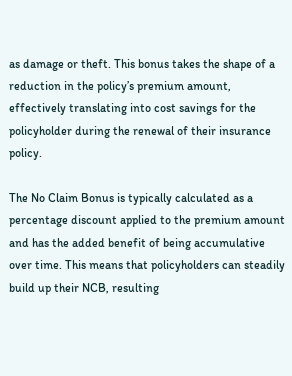as damage or theft. This bonus takes the shape of a reduction in the policy’s premium amount, effectively translating into cost savings for the policyholder during the renewal of their insurance policy.

The No Claim Bonus is typically calculated as a percentage discount applied to the premium amount and has the added benefit of being accumulative over time. This means that policyholders can steadily build up their NCB, resulting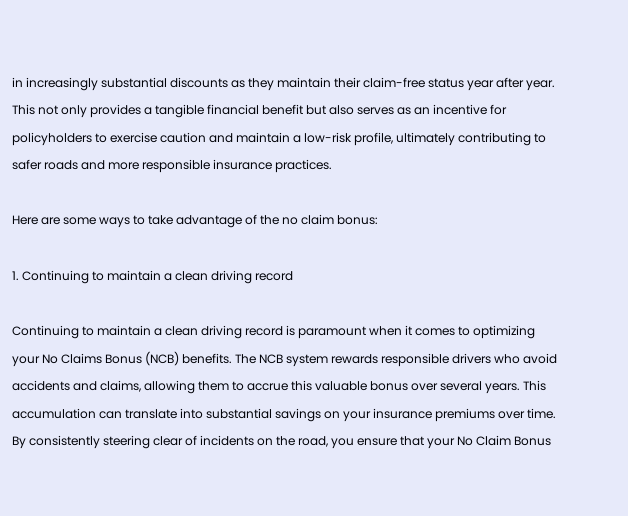in increasingly substantial discounts as they maintain their claim-free status year after year. This not only provides a tangible financial benefit but also serves as an incentive for policyholders to exercise caution and maintain a low-risk profile, ultimately contributing to safer roads and more responsible insurance practices.

Here are some ways to take advantage of the no claim bonus:

1. Continuing to maintain a clean driving record

Continuing to maintain a clean driving record is paramount when it comes to optimizing your No Claims Bonus (NCB) benefits. The NCB system rewards responsible drivers who avoid accidents and claims, allowing them to accrue this valuable bonus over several years. This accumulation can translate into substantial savings on your insurance premiums over time. By consistently steering clear of incidents on the road, you ensure that your No Claim Bonus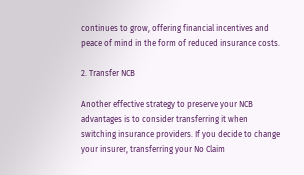continues to grow, offering financial incentives and peace of mind in the form of reduced insurance costs.

2. Transfer NCB

Another effective strategy to preserve your NCB advantages is to consider transferring it when switching insurance providers. If you decide to change your insurer, transferring your No Claim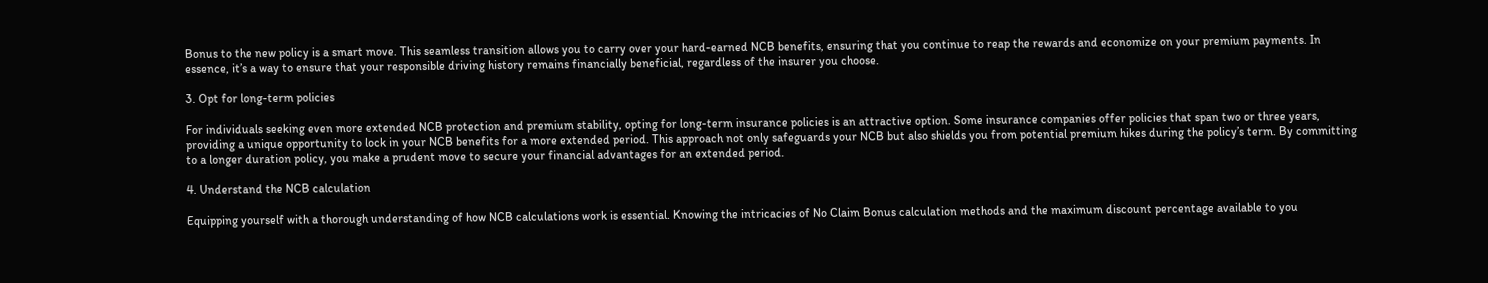Bonus to the new policy is a smart move. This seamless transition allows you to carry over your hard-earned NCB benefits, ensuring that you continue to reap the rewards and economize on your premium payments. In essence, it’s a way to ensure that your responsible driving history remains financially beneficial, regardless of the insurer you choose.

3. Opt for long-term policies

For individuals seeking even more extended NCB protection and premium stability, opting for long-term insurance policies is an attractive option. Some insurance companies offer policies that span two or three years, providing a unique opportunity to lock in your NCB benefits for a more extended period. This approach not only safeguards your NCB but also shields you from potential premium hikes during the policy’s term. By committing to a longer duration policy, you make a prudent move to secure your financial advantages for an extended period.

4. Understand the NCB calculation

Equipping yourself with a thorough understanding of how NCB calculations work is essential. Knowing the intricacies of No Claim Bonus calculation methods and the maximum discount percentage available to you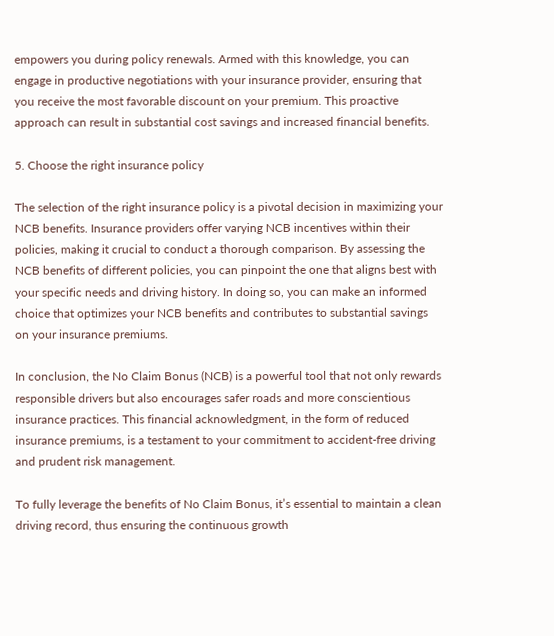empowers you during policy renewals. Armed with this knowledge, you can engage in productive negotiations with your insurance provider, ensuring that you receive the most favorable discount on your premium. This proactive approach can result in substantial cost savings and increased financial benefits.

5. Choose the right insurance policy

The selection of the right insurance policy is a pivotal decision in maximizing your NCB benefits. Insurance providers offer varying NCB incentives within their policies, making it crucial to conduct a thorough comparison. By assessing the NCB benefits of different policies, you can pinpoint the one that aligns best with your specific needs and driving history. In doing so, you can make an informed choice that optimizes your NCB benefits and contributes to substantial savings on your insurance premiums.

In conclusion, the No Claim Bonus (NCB) is a powerful tool that not only rewards responsible drivers but also encourages safer roads and more conscientious insurance practices. This financial acknowledgment, in the form of reduced insurance premiums, is a testament to your commitment to accident-free driving and prudent risk management.

To fully leverage the benefits of No Claim Bonus, it’s essential to maintain a clean driving record, thus ensuring the continuous growth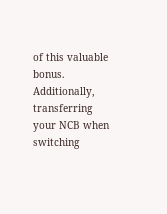of this valuable bonus. Additionally, transferring your NCB when switching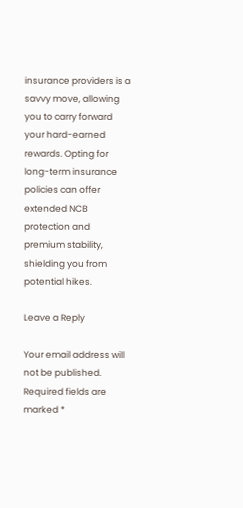insurance providers is a savvy move, allowing you to carry forward your hard-earned rewards. Opting for long-term insurance policies can offer extended NCB protection and premium stability, shielding you from potential hikes.

Leave a Reply

Your email address will not be published. Required fields are marked *